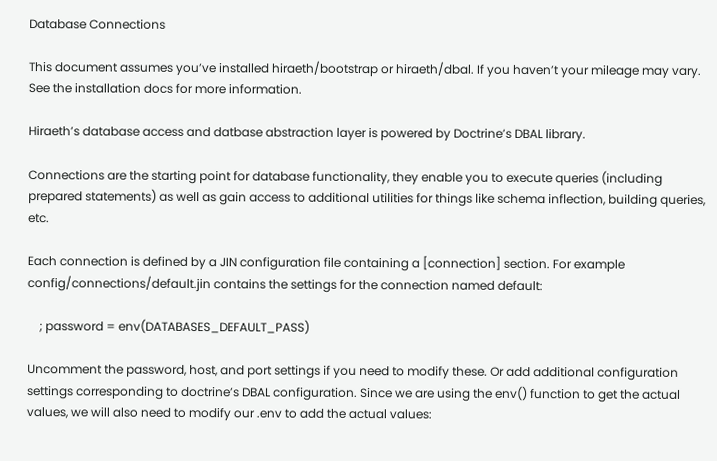Database Connections

This document assumes you’ve installed hiraeth/bootstrap or hiraeth/dbal. If you haven’t your mileage may vary. See the installation docs for more information.

Hiraeth’s database access and datbase abstraction layer is powered by Doctrine’s DBAL library.

Connections are the starting point for database functionality, they enable you to execute queries (including prepared statements) as well as gain access to additional utilities for things like schema inflection, building queries, etc.

Each connection is defined by a JIN configuration file containing a [connection] section. For example config/connections/default.jin contains the settings for the connection named default:

    ; password = env(DATABASES_DEFAULT_PASS)

Uncomment the password, host, and port settings if you need to modify these. Or add additional configuration settings corresponding to doctrine’s DBAL configuration. Since we are using the env() function to get the actual values, we will also need to modify our .env to add the actual values: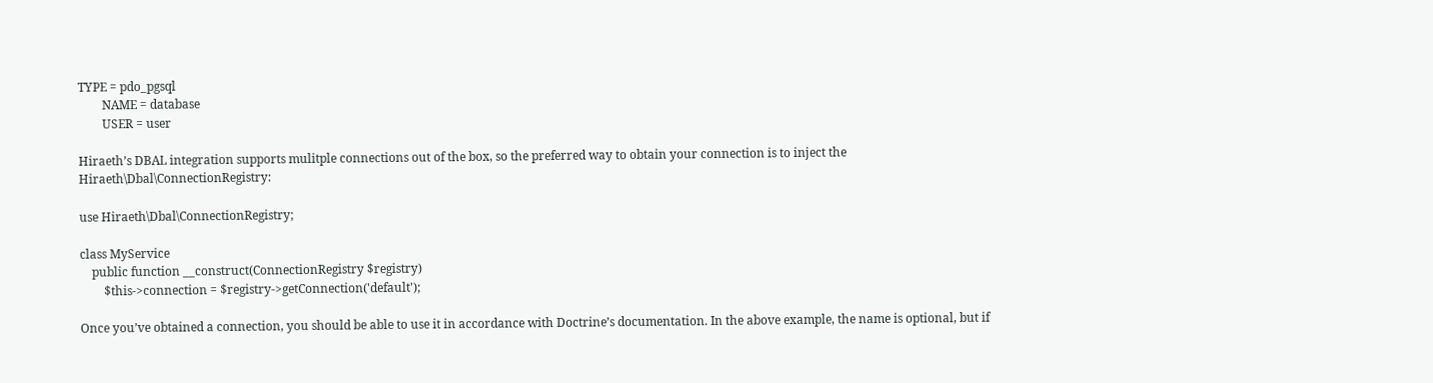TYPE = pdo_pgsql
        NAME = database
        USER = user

Hiraeth’s DBAL integration supports mulitple connections out of the box, so the preferred way to obtain your connection is to inject the Hiraeth\Dbal\ConnectionRegistry:

use Hiraeth\Dbal\ConnectionRegistry;

class MyService
    public function __construct(ConnectionRegistry $registry)
        $this->connection = $registry->getConnection('default');

Once you’ve obtained a connection, you should be able to use it in accordance with Doctrine’s documentation. In the above example, the name is optional, but if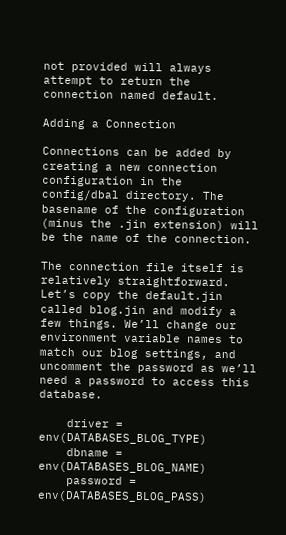not provided will always attempt to return the connection named default.

Adding a Connection

Connections can be added by creating a new connection configuration in the config/dbal directory. The basename of the configuration (minus the .jin extension) will be the name of the connection.

The connection file itself is relatively straightforward. Let’s copy the default.jin called blog.jin and modify a few things. We’ll change our environment variable names to match our blog settings, and uncomment the password as we’ll need a password to access this database.

    driver = env(DATABASES_BLOG_TYPE)
    dbname = env(DATABASES_BLOG_NAME)
    password = env(DATABASES_BLOG_PASS)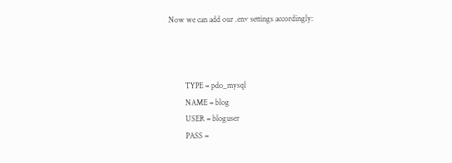Now we can add our .env settings accordingly:



        TYPE = pdo_mysql
        NAME = blog
        USER = bloguser
        PASS =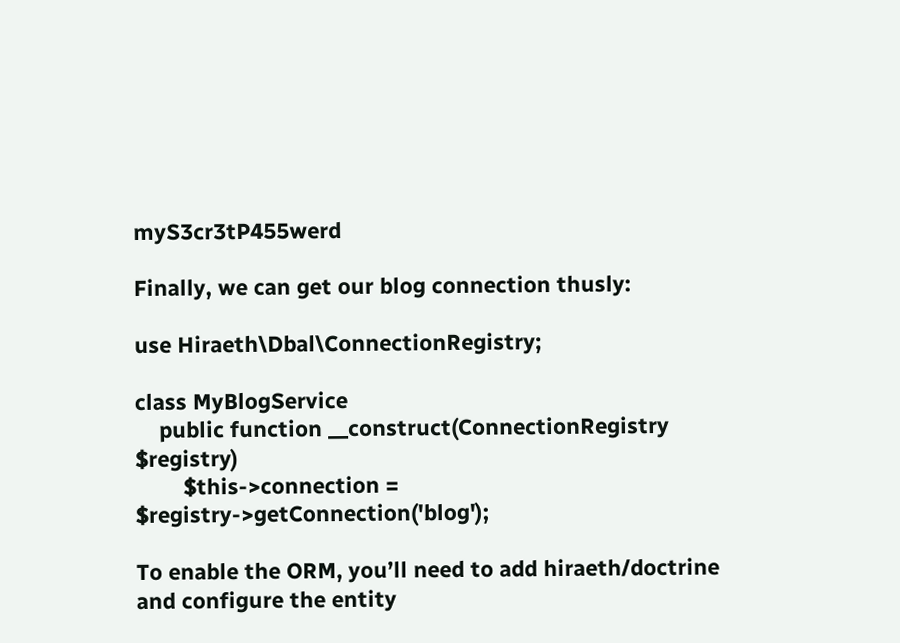myS3cr3tP455werd

Finally, we can get our blog connection thusly:

use Hiraeth\Dbal\ConnectionRegistry;

class MyBlogService
    public function __construct(ConnectionRegistry $registry)
        $this->connection = $registry->getConnection('blog');

To enable the ORM, you’ll need to add hiraeth/doctrine and configure the entity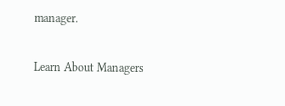manager.

Learn About Managers